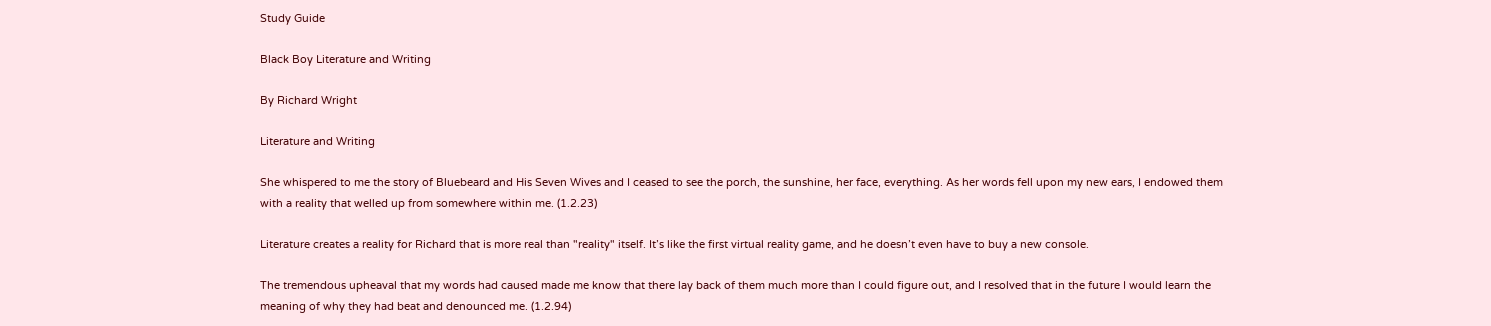Study Guide

Black Boy Literature and Writing

By Richard Wright

Literature and Writing

She whispered to me the story of Bluebeard and His Seven Wives and I ceased to see the porch, the sunshine, her face, everything. As her words fell upon my new ears, I endowed them with a reality that welled up from somewhere within me. (1.2.23)

Literature creates a reality for Richard that is more real than "reality" itself. It’s like the first virtual reality game, and he doesn’t even have to buy a new console.

The tremendous upheaval that my words had caused made me know that there lay back of them much more than I could figure out, and I resolved that in the future I would learn the meaning of why they had beat and denounced me. (1.2.94)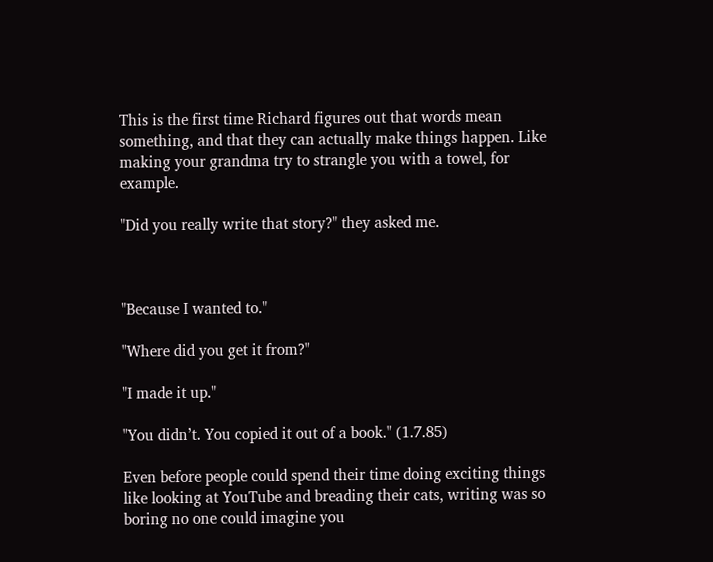This is the first time Richard figures out that words mean something, and that they can actually make things happen. Like making your grandma try to strangle you with a towel, for example.

"Did you really write that story?" they asked me.



"Because I wanted to."

"Where did you get it from?"

"I made it up."

"You didn’t. You copied it out of a book." (1.7.85)

Even before people could spend their time doing exciting things like looking at YouTube and breading their cats, writing was so boring no one could imagine you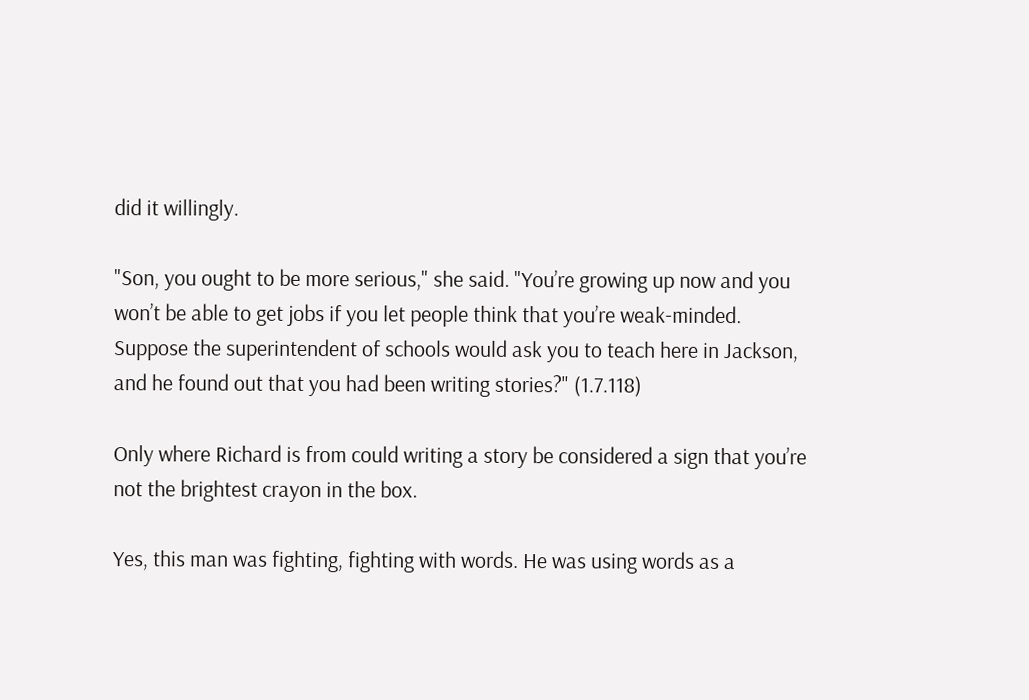did it willingly.

"Son, you ought to be more serious," she said. "You’re growing up now and you won’t be able to get jobs if you let people think that you’re weak-minded. Suppose the superintendent of schools would ask you to teach here in Jackson, and he found out that you had been writing stories?" (1.7.118)

Only where Richard is from could writing a story be considered a sign that you’re not the brightest crayon in the box.

Yes, this man was fighting, fighting with words. He was using words as a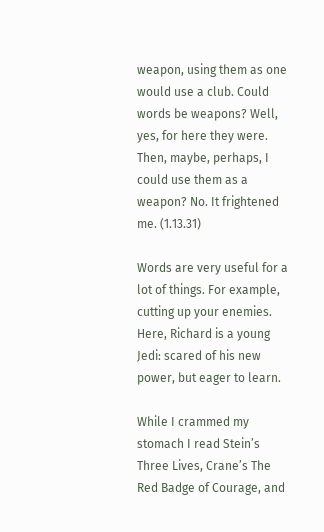weapon, using them as one would use a club. Could words be weapons? Well, yes, for here they were. Then, maybe, perhaps, I could use them as a weapon? No. It frightened me. (1.13.31)

Words are very useful for a lot of things. For example, cutting up your enemies. Here, Richard is a young Jedi: scared of his new power, but eager to learn.

While I crammed my stomach I read Stein’s Three Lives, Crane’s The Red Badge of Courage, and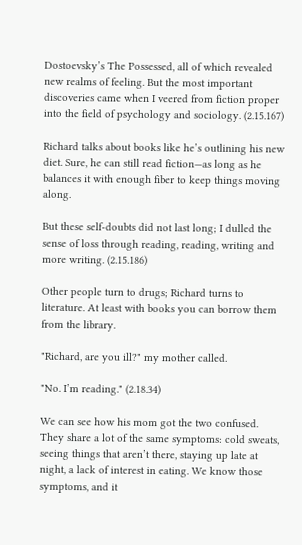Dostoevsky’s The Possessed, all of which revealed new realms of feeling. But the most important discoveries came when I veered from fiction proper into the field of psychology and sociology. (2.15.167)

Richard talks about books like he’s outlining his new diet. Sure, he can still read fiction—as long as he balances it with enough fiber to keep things moving along.

But these self-doubts did not last long; I dulled the sense of loss through reading, reading, writing and more writing. (2.15.186)

Other people turn to drugs; Richard turns to literature. At least with books you can borrow them from the library.

"Richard, are you ill?" my mother called.

"No. I’m reading." (2.18.34)

We can see how his mom got the two confused. They share a lot of the same symptoms: cold sweats, seeing things that aren’t there, staying up late at night, a lack of interest in eating. We know those symptoms, and it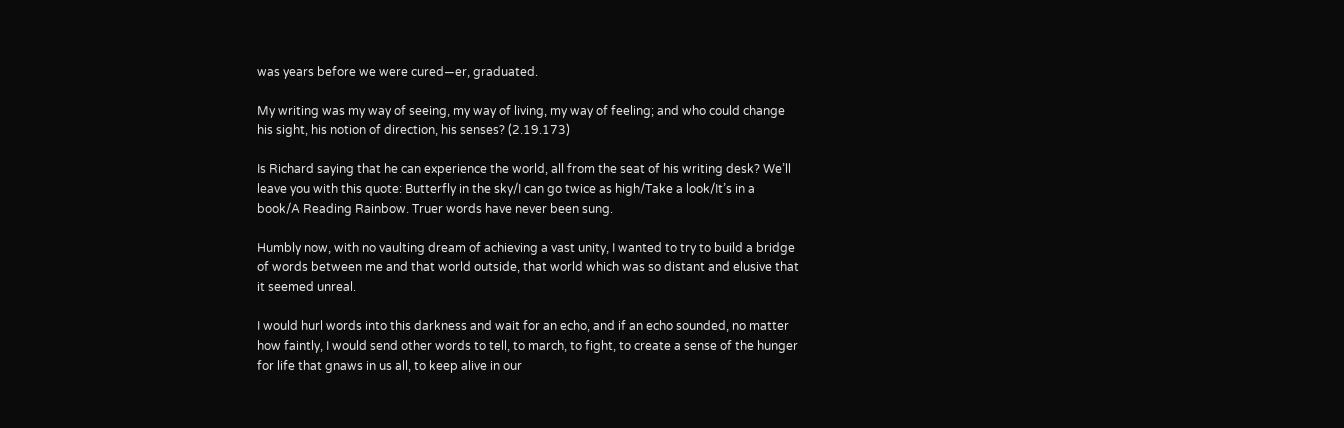was years before we were cured—er, graduated.

My writing was my way of seeing, my way of living, my way of feeling; and who could change his sight, his notion of direction, his senses? (2.19.173)

Is Richard saying that he can experience the world, all from the seat of his writing desk? We’ll leave you with this quote: Butterfly in the sky/I can go twice as high/Take a look/It’s in a book/A Reading Rainbow. Truer words have never been sung.

Humbly now, with no vaulting dream of achieving a vast unity, I wanted to try to build a bridge of words between me and that world outside, that world which was so distant and elusive that it seemed unreal.

I would hurl words into this darkness and wait for an echo, and if an echo sounded, no matter how faintly, I would send other words to tell, to march, to fight, to create a sense of the hunger for life that gnaws in us all, to keep alive in our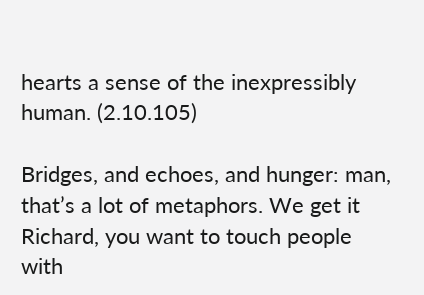hearts a sense of the inexpressibly human. (2.10.105)

Bridges, and echoes, and hunger: man, that’s a lot of metaphors. We get it Richard, you want to touch people with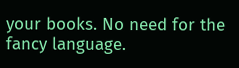your books. No need for the fancy language.